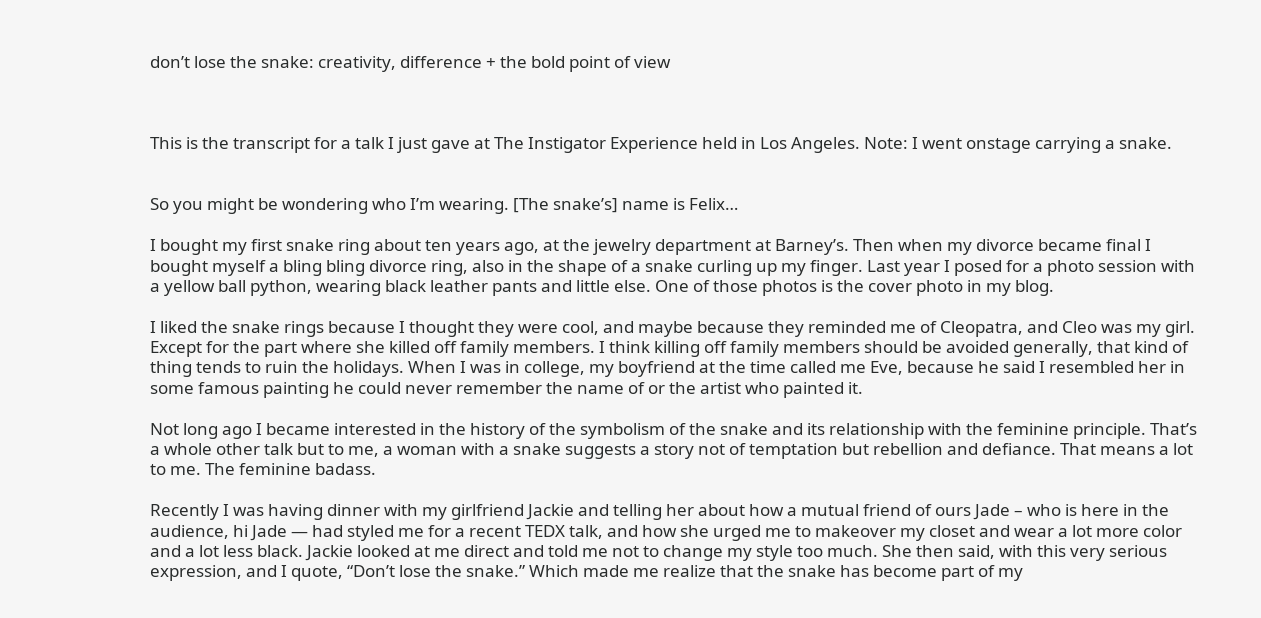don’t lose the snake: creativity, difference + the bold point of view



This is the transcript for a talk I just gave at The Instigator Experience held in Los Angeles. Note: I went onstage carrying a snake.


So you might be wondering who I’m wearing. [The snake’s] name is Felix…

I bought my first snake ring about ten years ago, at the jewelry department at Barney’s. Then when my divorce became final I bought myself a bling bling divorce ring, also in the shape of a snake curling up my finger. Last year I posed for a photo session with a yellow ball python, wearing black leather pants and little else. One of those photos is the cover photo in my blog.

I liked the snake rings because I thought they were cool, and maybe because they reminded me of Cleopatra, and Cleo was my girl. Except for the part where she killed off family members. I think killing off family members should be avoided generally, that kind of thing tends to ruin the holidays. When I was in college, my boyfriend at the time called me Eve, because he said I resembled her in some famous painting he could never remember the name of or the artist who painted it.

Not long ago I became interested in the history of the symbolism of the snake and its relationship with the feminine principle. That’s a whole other talk but to me, a woman with a snake suggests a story not of temptation but rebellion and defiance. That means a lot to me. The feminine badass.

Recently I was having dinner with my girlfriend Jackie and telling her about how a mutual friend of ours Jade – who is here in the audience, hi Jade — had styled me for a recent TEDX talk, and how she urged me to makeover my closet and wear a lot more color and a lot less black. Jackie looked at me direct and told me not to change my style too much. She then said, with this very serious expression, and I quote, “Don’t lose the snake.” Which made me realize that the snake has become part of my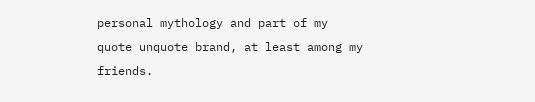personal mythology and part of my quote unquote brand, at least among my friends.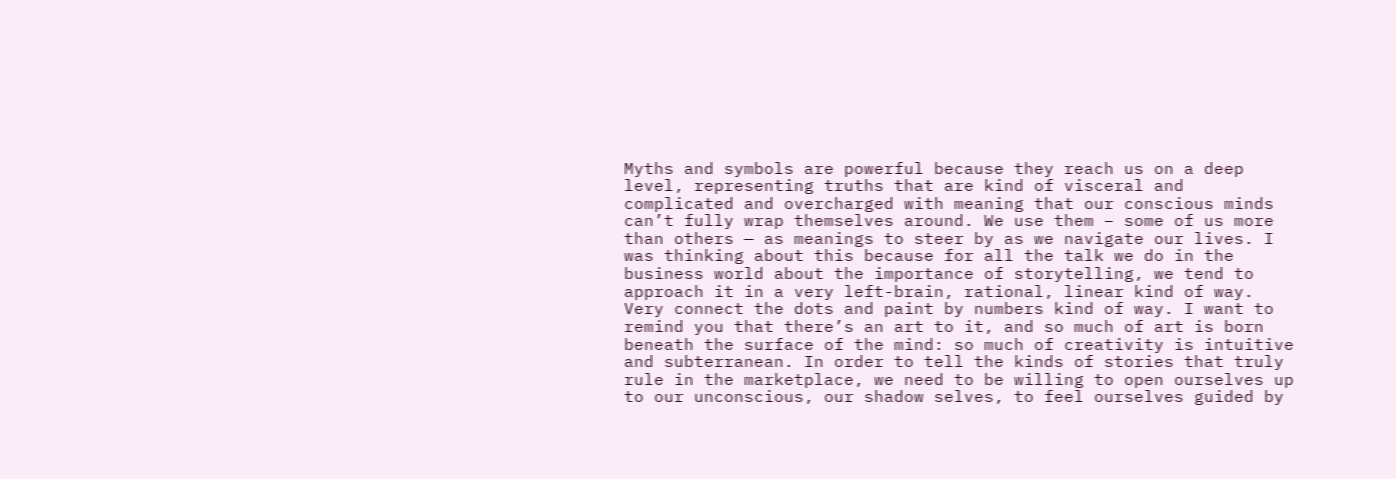Myths and symbols are powerful because they reach us on a deep level, representing truths that are kind of visceral and complicated and overcharged with meaning that our conscious minds can’t fully wrap themselves around. We use them – some of us more than others — as meanings to steer by as we navigate our lives. I was thinking about this because for all the talk we do in the business world about the importance of storytelling, we tend to approach it in a very left-brain, rational, linear kind of way. Very connect the dots and paint by numbers kind of way. I want to remind you that there’s an art to it, and so much of art is born beneath the surface of the mind: so much of creativity is intuitive and subterranean. In order to tell the kinds of stories that truly rule in the marketplace, we need to be willing to open ourselves up to our unconscious, our shadow selves, to feel ourselves guided by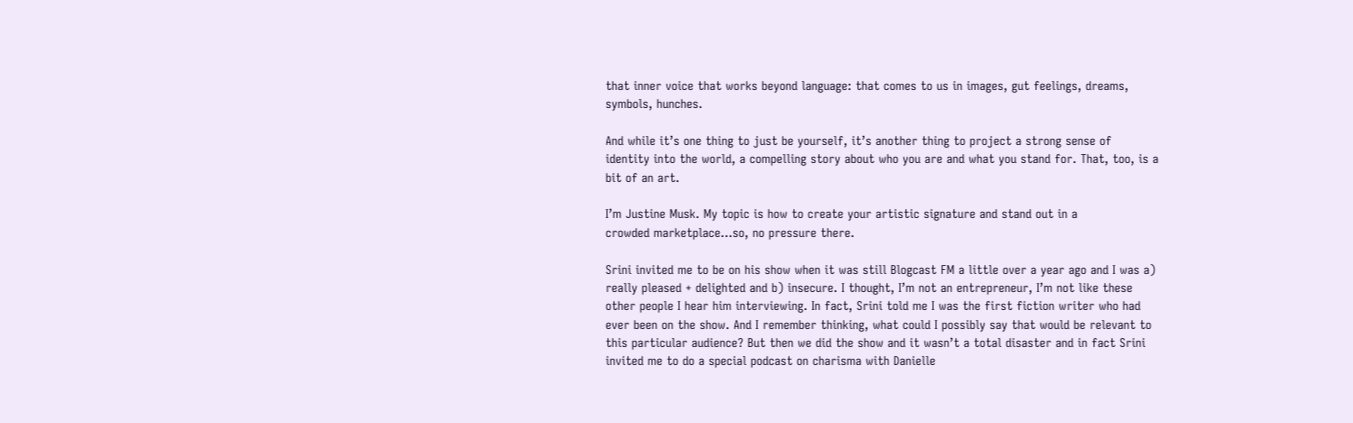that inner voice that works beyond language: that comes to us in images, gut feelings, dreams, symbols, hunches.

And while it’s one thing to just be yourself, it’s another thing to project a strong sense of identity into the world, a compelling story about who you are and what you stand for. That, too, is a bit of an art.

I’m Justine Musk. My topic is how to create your artistic signature and stand out in a
crowded marketplace…so, no pressure there.

Srini invited me to be on his show when it was still Blogcast FM a little over a year ago and I was a) really pleased + delighted and b) insecure. I thought, I’m not an entrepreneur, I’m not like these other people I hear him interviewing. In fact, Srini told me I was the first fiction writer who had ever been on the show. And I remember thinking, what could I possibly say that would be relevant to this particular audience? But then we did the show and it wasn’t a total disaster and in fact Srini invited me to do a special podcast on charisma with Danielle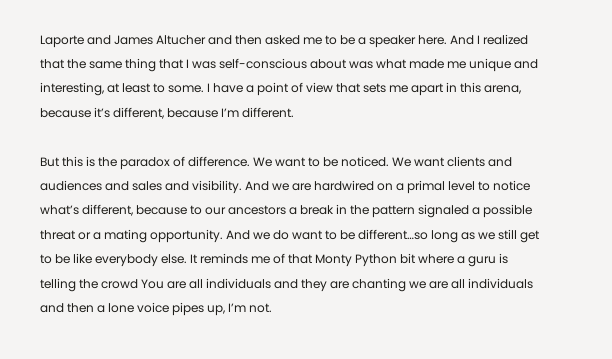Laporte and James Altucher and then asked me to be a speaker here. And I realized that the same thing that I was self-conscious about was what made me unique and interesting, at least to some. I have a point of view that sets me apart in this arena, because it’s different, because I’m different.

But this is the paradox of difference. We want to be noticed. We want clients and audiences and sales and visibility. And we are hardwired on a primal level to notice what’s different, because to our ancestors a break in the pattern signaled a possible threat or a mating opportunity. And we do want to be different…so long as we still get to be like everybody else. It reminds me of that Monty Python bit where a guru is telling the crowd You are all individuals and they are chanting we are all individuals and then a lone voice pipes up, I’m not.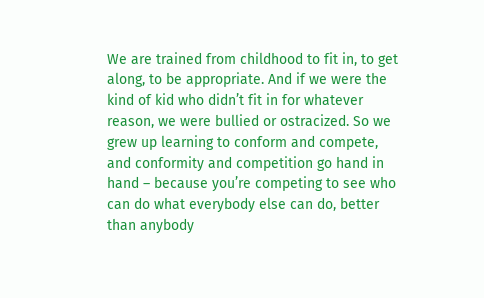We are trained from childhood to fit in, to get along, to be appropriate. And if we were the kind of kid who didn’t fit in for whatever reason, we were bullied or ostracized. So we grew up learning to conform and compete, and conformity and competition go hand in hand – because you’re competing to see who can do what everybody else can do, better than anybody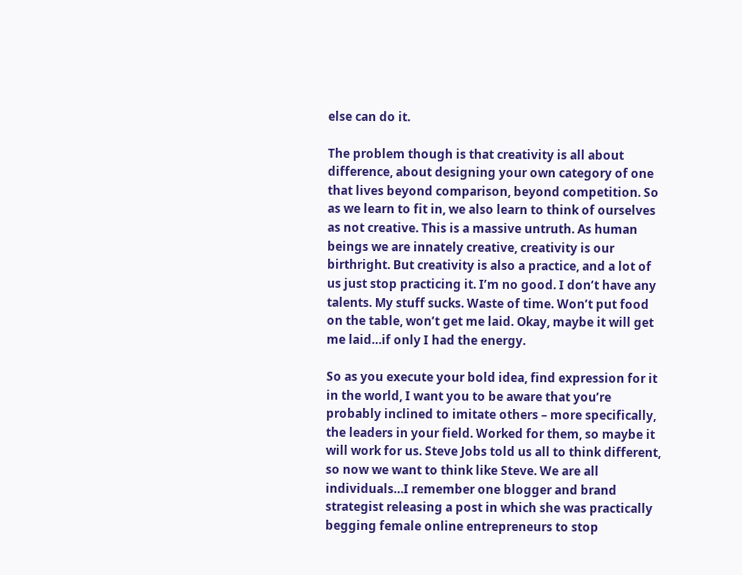else can do it.

The problem though is that creativity is all about difference, about designing your own category of one that lives beyond comparison, beyond competition. So as we learn to fit in, we also learn to think of ourselves as not creative. This is a massive untruth. As human beings we are innately creative, creativity is our birthright. But creativity is also a practice, and a lot of us just stop practicing it. I’m no good. I don’t have any talents. My stuff sucks. Waste of time. Won’t put food on the table, won’t get me laid. Okay, maybe it will get me laid…if only I had the energy.

So as you execute your bold idea, find expression for it in the world, I want you to be aware that you’re probably inclined to imitate others – more specifically, the leaders in your field. Worked for them, so maybe it will work for us. Steve Jobs told us all to think different, so now we want to think like Steve. We are all individuals…I remember one blogger and brand strategist releasing a post in which she was practically begging female online entrepreneurs to stop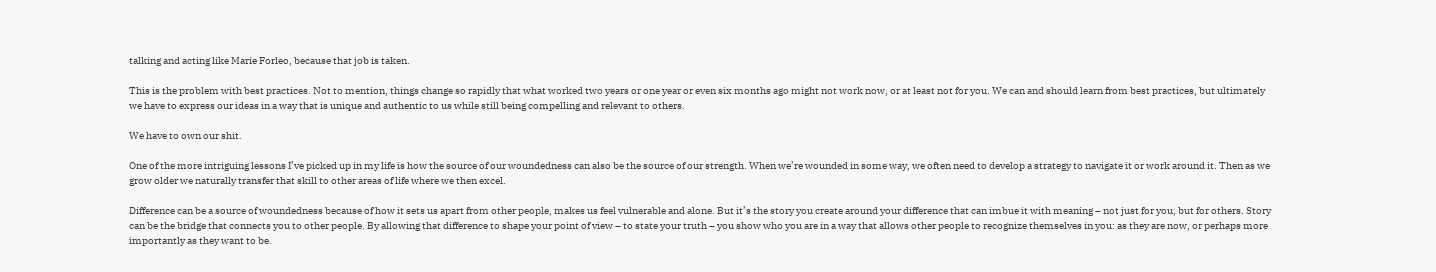talking and acting like Marie Forleo, because that job is taken.

This is the problem with best practices. Not to mention, things change so rapidly that what worked two years or one year or even six months ago might not work now, or at least not for you. We can and should learn from best practices, but ultimately we have to express our ideas in a way that is unique and authentic to us while still being compelling and relevant to others.

We have to own our shit.

One of the more intriguing lessons I’ve picked up in my life is how the source of our woundedness can also be the source of our strength. When we’re wounded in some way, we often need to develop a strategy to navigate it or work around it. Then as we grow older we naturally transfer that skill to other areas of life where we then excel.

Difference can be a source of woundedness because of how it sets us apart from other people, makes us feel vulnerable and alone. But it’s the story you create around your difference that can imbue it with meaning – not just for you, but for others. Story can be the bridge that connects you to other people. By allowing that difference to shape your point of view – to state your truth – you show who you are in a way that allows other people to recognize themselves in you: as they are now, or perhaps more importantly as they want to be.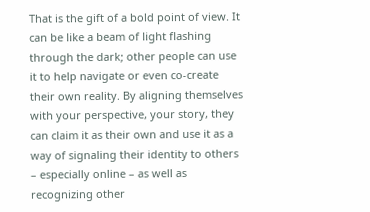That is the gift of a bold point of view. It can be like a beam of light flashing through the dark; other people can use it to help navigate or even co-create their own reality. By aligning themselves with your perspective, your story, they can claim it as their own and use it as a way of signaling their identity to others – especially online – as well as recognizing other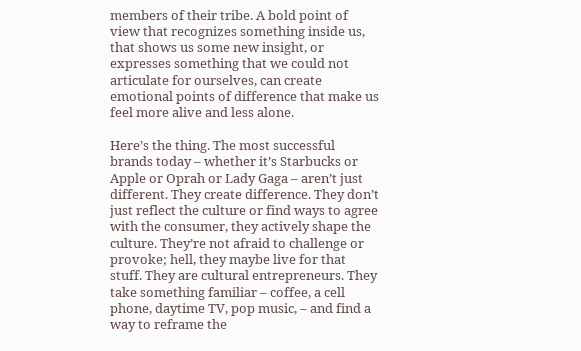members of their tribe. A bold point of view that recognizes something inside us, that shows us some new insight, or expresses something that we could not articulate for ourselves, can create emotional points of difference that make us feel more alive and less alone.

Here’s the thing. The most successful brands today – whether it’s Starbucks or Apple or Oprah or Lady Gaga – aren’t just different. They create difference. They don’t just reflect the culture or find ways to agree with the consumer, they actively shape the culture. They’re not afraid to challenge or provoke; hell, they maybe live for that stuff. They are cultural entrepreneurs. They take something familiar – coffee, a cell phone, daytime TV, pop music, – and find a way to reframe the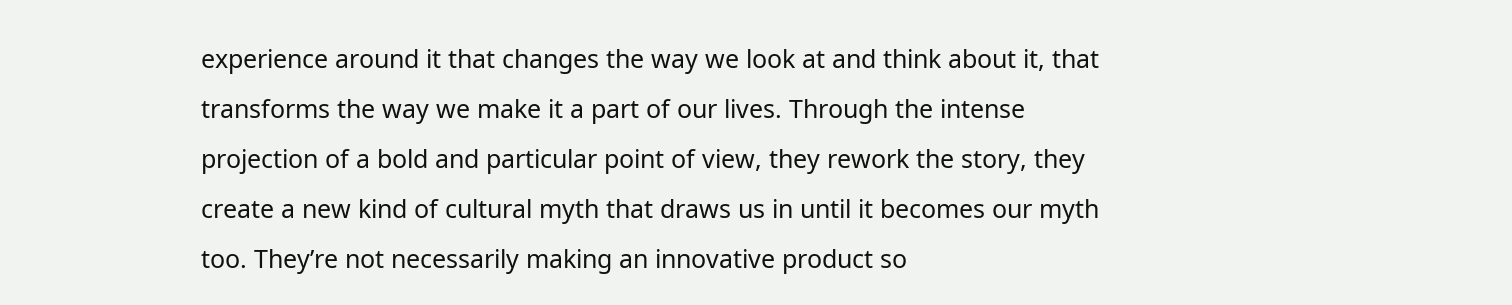experience around it that changes the way we look at and think about it, that transforms the way we make it a part of our lives. Through the intense projection of a bold and particular point of view, they rework the story, they create a new kind of cultural myth that draws us in until it becomes our myth too. They’re not necessarily making an innovative product so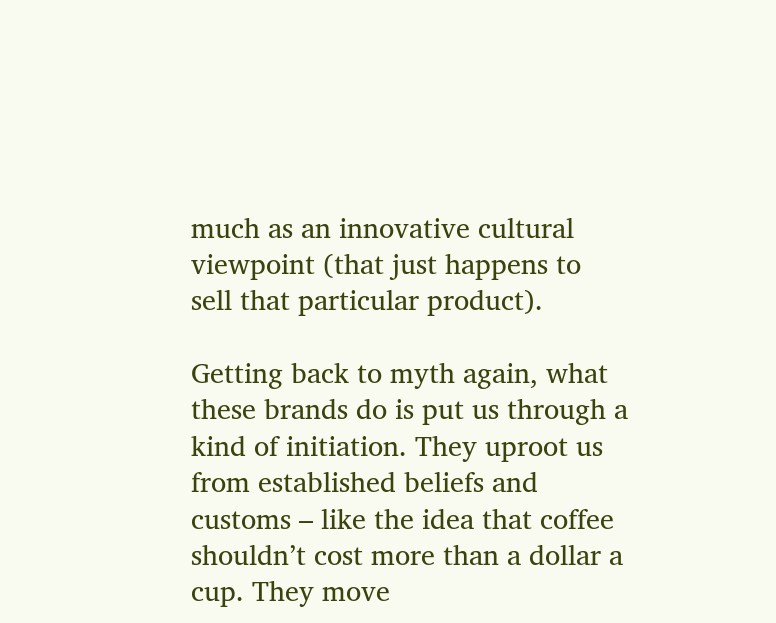much as an innovative cultural viewpoint (that just happens to sell that particular product).

Getting back to myth again, what these brands do is put us through a kind of initiation. They uproot us from established beliefs and customs – like the idea that coffee shouldn’t cost more than a dollar a cup. They move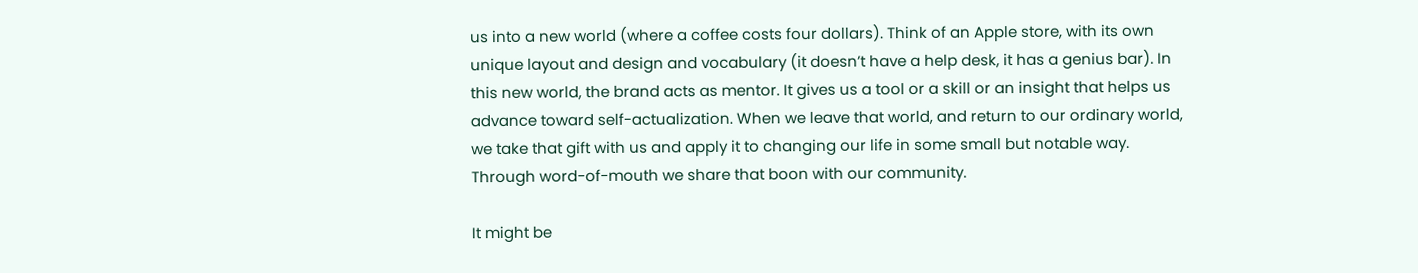us into a new world (where a coffee costs four dollars). Think of an Apple store, with its own unique layout and design and vocabulary (it doesn’t have a help desk, it has a genius bar). In this new world, the brand acts as mentor. It gives us a tool or a skill or an insight that helps us advance toward self-actualization. When we leave that world, and return to our ordinary world, we take that gift with us and apply it to changing our life in some small but notable way. Through word-of-mouth we share that boon with our community.

It might be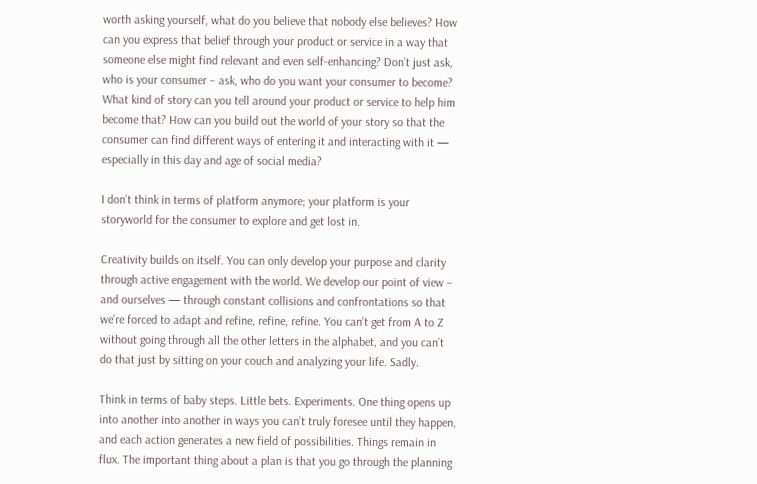worth asking yourself, what do you believe that nobody else believes? How can you express that belief through your product or service in a way that someone else might find relevant and even self-enhancing? Don’t just ask, who is your consumer – ask, who do you want your consumer to become? What kind of story can you tell around your product or service to help him become that? How can you build out the world of your story so that the consumer can find different ways of entering it and interacting with it — especially in this day and age of social media?

I don’t think in terms of platform anymore; your platform is your storyworld for the consumer to explore and get lost in.

Creativity builds on itself. You can only develop your purpose and clarity through active engagement with the world. We develop our point of view – and ourselves — through constant collisions and confrontations so that we’re forced to adapt and refine, refine, refine. You can’t get from A to Z without going through all the other letters in the alphabet, and you can’t do that just by sitting on your couch and analyzing your life. Sadly.

Think in terms of baby steps. Little bets. Experiments. One thing opens up into another into another in ways you can’t truly foresee until they happen, and each action generates a new field of possibilities. Things remain in flux. The important thing about a plan is that you go through the planning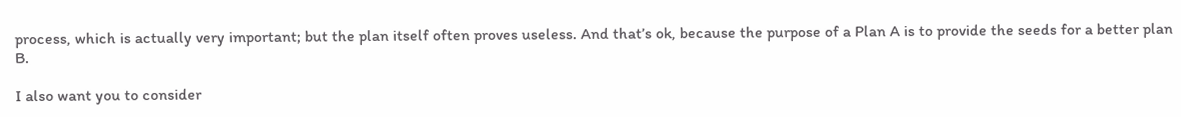process, which is actually very important; but the plan itself often proves useless. And that’s ok, because the purpose of a Plan A is to provide the seeds for a better plan B.

I also want you to consider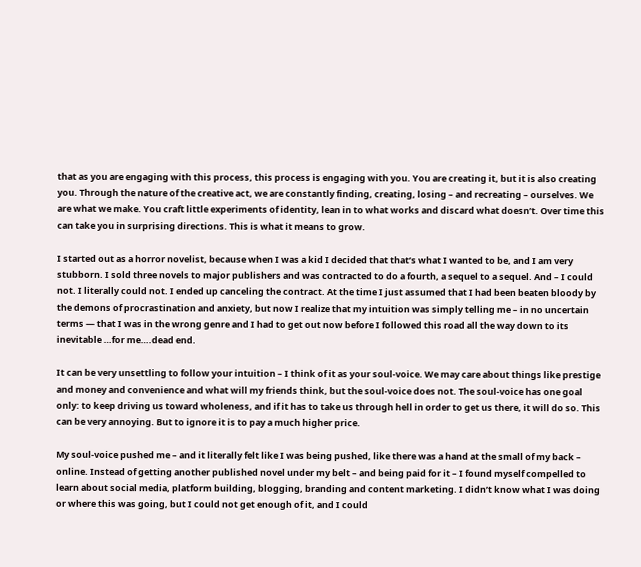that as you are engaging with this process, this process is engaging with you. You are creating it, but it is also creating you. Through the nature of the creative act, we are constantly finding, creating, losing – and recreating – ourselves. We are what we make. You craft little experiments of identity, lean in to what works and discard what doesn’t. Over time this can take you in surprising directions. This is what it means to grow.

I started out as a horror novelist, because when I was a kid I decided that that’s what I wanted to be, and I am very stubborn. I sold three novels to major publishers and was contracted to do a fourth, a sequel to a sequel. And – I could not. I literally could not. I ended up canceling the contract. At the time I just assumed that I had been beaten bloody by the demons of procrastination and anxiety, but now I realize that my intuition was simply telling me – in no uncertain terms — that I was in the wrong genre and I had to get out now before I followed this road all the way down to its inevitable …for me….dead end.

It can be very unsettling to follow your intuition – I think of it as your soul-voice. We may care about things like prestige and money and convenience and what will my friends think, but the soul-voice does not. The soul-voice has one goal only: to keep driving us toward wholeness, and if it has to take us through hell in order to get us there, it will do so. This can be very annoying. But to ignore it is to pay a much higher price.

My soul-voice pushed me – and it literally felt like I was being pushed, like there was a hand at the small of my back – online. Instead of getting another published novel under my belt – and being paid for it – I found myself compelled to learn about social media, platform building, blogging, branding and content marketing. I didn’t know what I was doing or where this was going, but I could not get enough of it, and I could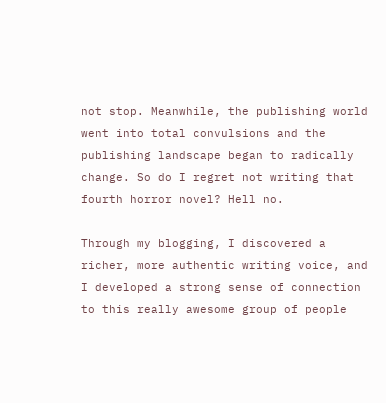not stop. Meanwhile, the publishing world went into total convulsions and the publishing landscape began to radically change. So do I regret not writing that fourth horror novel? Hell no.

Through my blogging, I discovered a richer, more authentic writing voice, and I developed a strong sense of connection to this really awesome group of people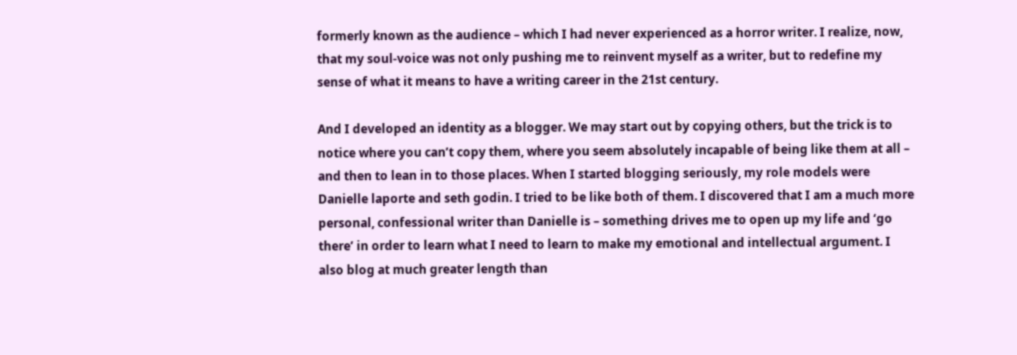formerly known as the audience – which I had never experienced as a horror writer. I realize, now, that my soul-voice was not only pushing me to reinvent myself as a writer, but to redefine my sense of what it means to have a writing career in the 21st century.

And I developed an identity as a blogger. We may start out by copying others, but the trick is to notice where you can’t copy them, where you seem absolutely incapable of being like them at all – and then to lean in to those places. When I started blogging seriously, my role models were Danielle laporte and seth godin. I tried to be like both of them. I discovered that I am a much more personal, confessional writer than Danielle is – something drives me to open up my life and ‘go there’ in order to learn what I need to learn to make my emotional and intellectual argument. I also blog at much greater length than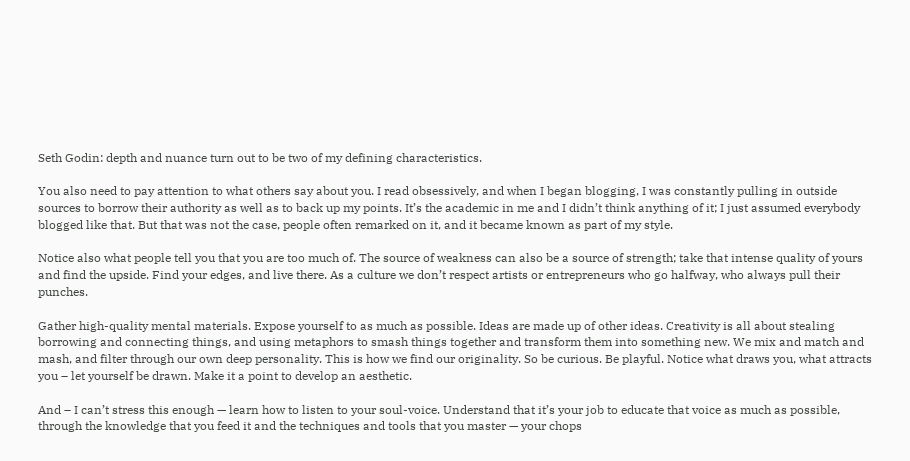Seth Godin: depth and nuance turn out to be two of my defining characteristics.

You also need to pay attention to what others say about you. I read obsessively, and when I began blogging, I was constantly pulling in outside sources to borrow their authority as well as to back up my points. It’s the academic in me and I didn’t think anything of it; I just assumed everybody blogged like that. But that was not the case, people often remarked on it, and it became known as part of my style.

Notice also what people tell you that you are too much of. The source of weakness can also be a source of strength; take that intense quality of yours and find the upside. Find your edges, and live there. As a culture we don’t respect artists or entrepreneurs who go halfway, who always pull their punches.

Gather high-quality mental materials. Expose yourself to as much as possible. Ideas are made up of other ideas. Creativity is all about stealing borrowing and connecting things, and using metaphors to smash things together and transform them into something new. We mix and match and mash, and filter through our own deep personality. This is how we find our originality. So be curious. Be playful. Notice what draws you, what attracts you – let yourself be drawn. Make it a point to develop an aesthetic.

And – I can’t stress this enough — learn how to listen to your soul-voice. Understand that it’s your job to educate that voice as much as possible, through the knowledge that you feed it and the techniques and tools that you master — your chops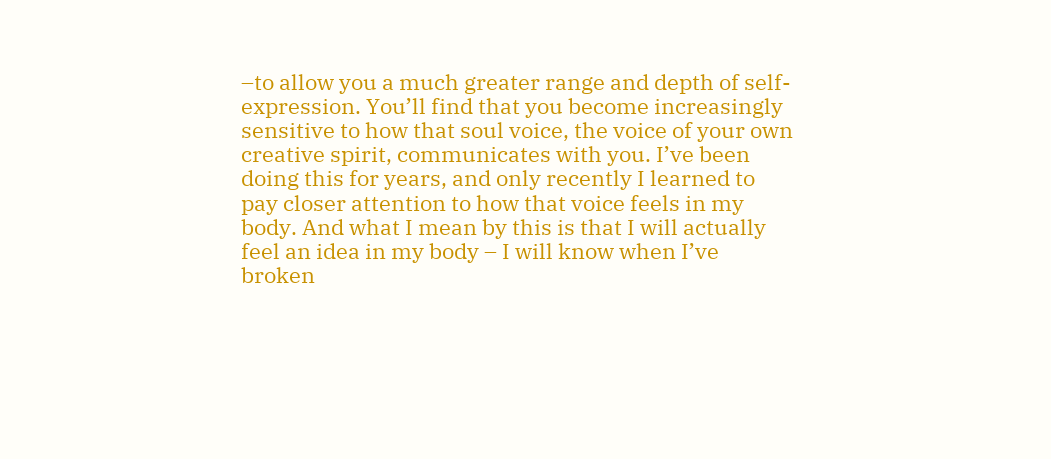–to allow you a much greater range and depth of self-expression. You’ll find that you become increasingly sensitive to how that soul voice, the voice of your own creative spirit, communicates with you. I’ve been doing this for years, and only recently I learned to pay closer attention to how that voice feels in my body. And what I mean by this is that I will actually feel an idea in my body – I will know when I’ve broken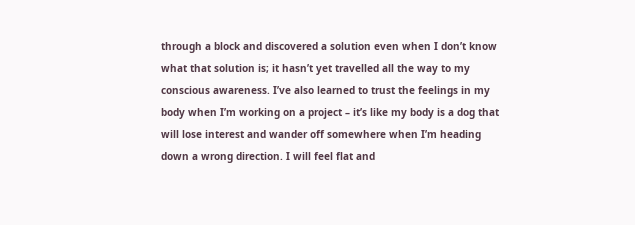through a block and discovered a solution even when I don’t know what that solution is; it hasn’t yet travelled all the way to my conscious awareness. I’ve also learned to trust the feelings in my body when I’m working on a project – it’s like my body is a dog that will lose interest and wander off somewhere when I’m heading down a wrong direction. I will feel flat and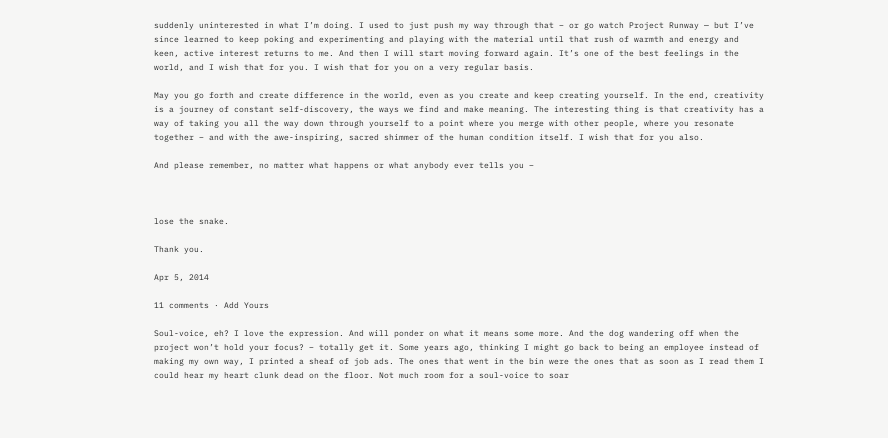suddenly uninterested in what I’m doing. I used to just push my way through that – or go watch Project Runway — but I’ve since learned to keep poking and experimenting and playing with the material until that rush of warmth and energy and keen, active interest returns to me. And then I will start moving forward again. It’s one of the best feelings in the world, and I wish that for you. I wish that for you on a very regular basis.

May you go forth and create difference in the world, even as you create and keep creating yourself. In the end, creativity is a journey of constant self-discovery, the ways we find and make meaning. The interesting thing is that creativity has a way of taking you all the way down through yourself to a point where you merge with other people, where you resonate together – and with the awe-inspiring, sacred shimmer of the human condition itself. I wish that for you also.

And please remember, no matter what happens or what anybody ever tells you –



lose the snake.

Thank you.

Apr 5, 2014

11 comments · Add Yours

Soul-voice, eh? I love the expression. And will ponder on what it means some more. And the dog wandering off when the project won’t hold your focus? – totally get it. Some years ago, thinking I might go back to being an employee instead of making my own way, I printed a sheaf of job ads. The ones that went in the bin were the ones that as soon as I read them I could hear my heart clunk dead on the floor. Not much room for a soul-voice to soar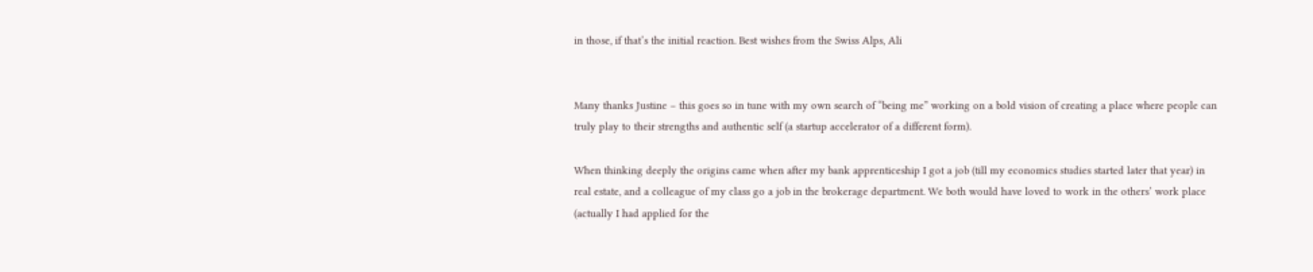in those, if that’s the initial reaction. Best wishes from the Swiss Alps, Ali


Many thanks Justine – this goes so in tune with my own search of “being me” working on a bold vision of creating a place where people can truly play to their strengths and authentic self (a startup accelerator of a different form).

When thinking deeply the origins came when after my bank apprenticeship I got a job (till my economics studies started later that year) in real estate, and a colleague of my class go a job in the brokerage department. We both would have loved to work in the others’ work place (actually I had applied for the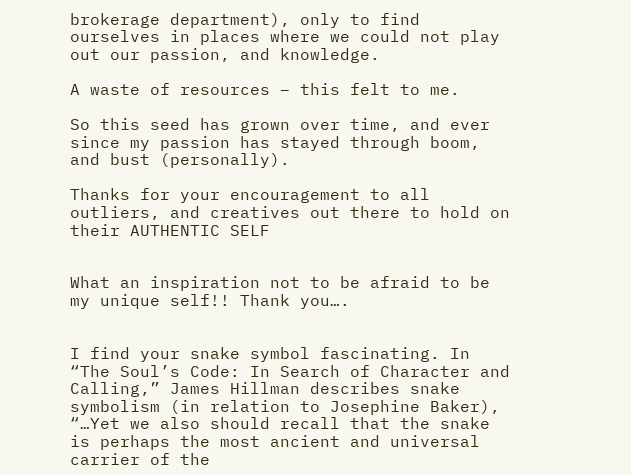brokerage department), only to find ourselves in places where we could not play out our passion, and knowledge.

A waste of resources – this felt to me.

So this seed has grown over time, and ever since my passion has stayed through boom, and bust (personally).

Thanks for your encouragement to all outliers, and creatives out there to hold on their AUTHENTIC SELF


What an inspiration not to be afraid to be my unique self!! Thank you….


I find your snake symbol fascinating. In “The Soul’s Code: In Search of Character and Calling,” James Hillman describes snake symbolism (in relation to Josephine Baker), “…Yet we also should recall that the snake is perhaps the most ancient and universal carrier of the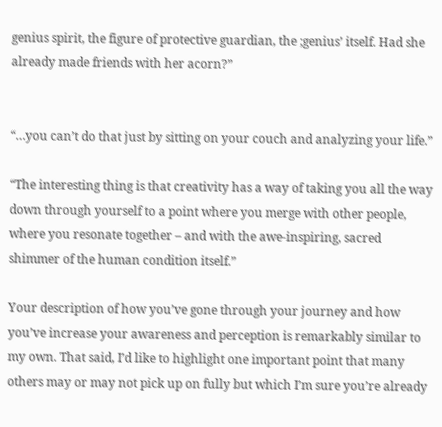genius spirit, the figure of protective guardian, the ;genius’ itself. Had she already made friends with her acorn?”


“…you can’t do that just by sitting on your couch and analyzing your life.”

“The interesting thing is that creativity has a way of taking you all the way down through yourself to a point where you merge with other people, where you resonate together – and with the awe-inspiring, sacred shimmer of the human condition itself.”

Your description of how you’ve gone through your journey and how you’ve increase your awareness and perception is remarkably similar to my own. That said, I’d like to highlight one important point that many others may or may not pick up on fully but which I’m sure you’re already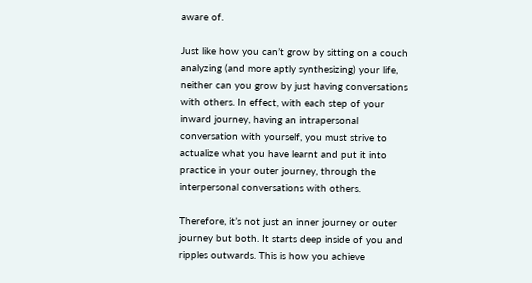aware of.

Just like how you can’t grow by sitting on a couch analyzing (and more aptly synthesizing) your life, neither can you grow by just having conversations with others. In effect, with each step of your inward journey, having an intrapersonal conversation with yourself, you must strive to actualize what you have learnt and put it into practice in your outer journey, through the interpersonal conversations with others.

Therefore, it’s not just an inner journey or outer journey but both. It starts deep inside of you and ripples outwards. This is how you achieve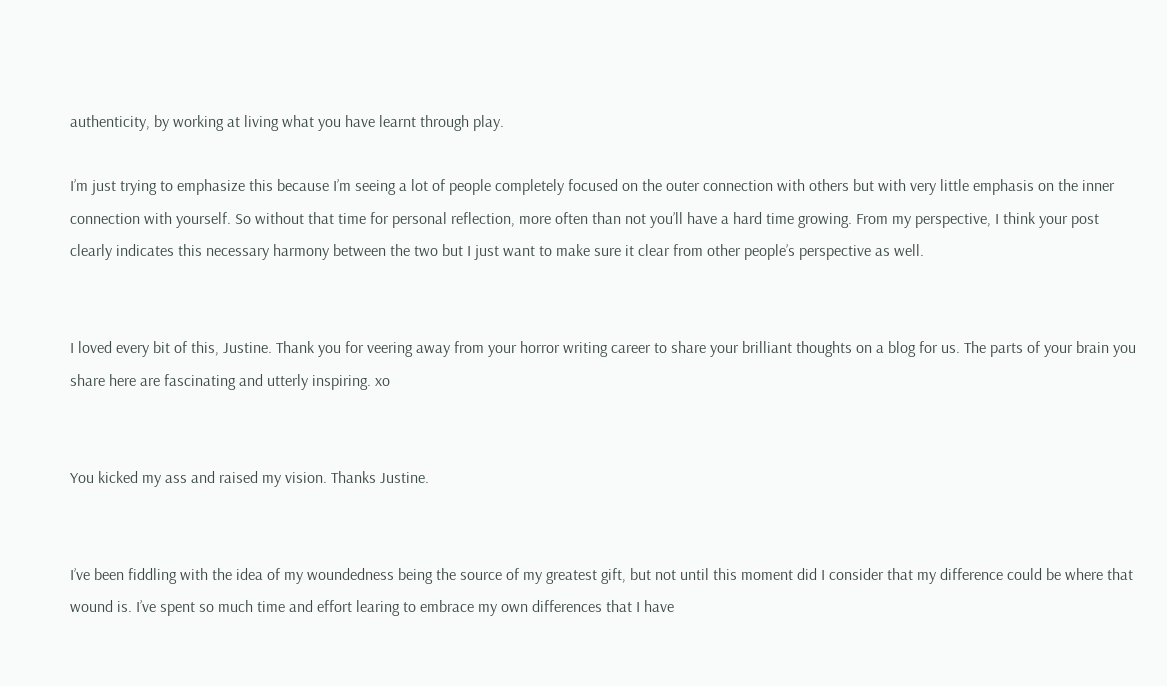authenticity, by working at living what you have learnt through play.

I’m just trying to emphasize this because I’m seeing a lot of people completely focused on the outer connection with others but with very little emphasis on the inner connection with yourself. So without that time for personal reflection, more often than not you’ll have a hard time growing. From my perspective, I think your post clearly indicates this necessary harmony between the two but I just want to make sure it clear from other people’s perspective as well.


I loved every bit of this, Justine. Thank you for veering away from your horror writing career to share your brilliant thoughts on a blog for us. The parts of your brain you share here are fascinating and utterly inspiring. xo


You kicked my ass and raised my vision. Thanks Justine.


I’ve been fiddling with the idea of my woundedness being the source of my greatest gift, but not until this moment did I consider that my difference could be where that wound is. I’ve spent so much time and effort learing to embrace my own differences that I have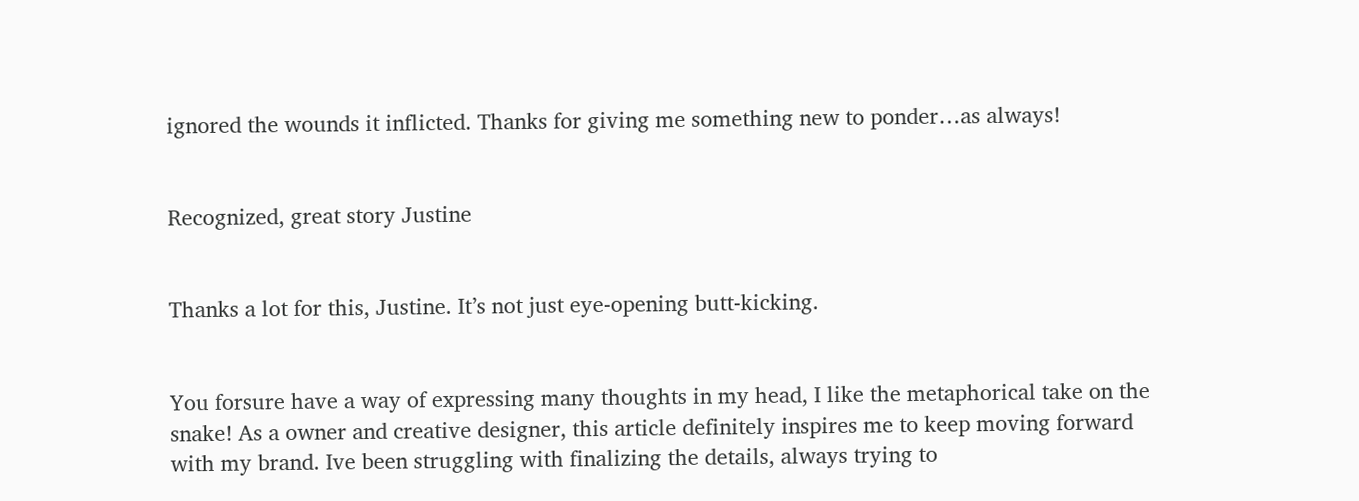ignored the wounds it inflicted. Thanks for giving me something new to ponder…as always!


Recognized, great story Justine


Thanks a lot for this, Justine. It’s not just eye-opening butt-kicking.


You forsure have a way of expressing many thoughts in my head, I like the metaphorical take on the snake! As a owner and creative designer, this article definitely inspires me to keep moving forward with my brand. Ive been struggling with finalizing the details, always trying to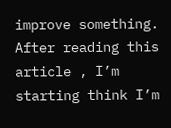improve something. After reading this article , I’m starting think I’m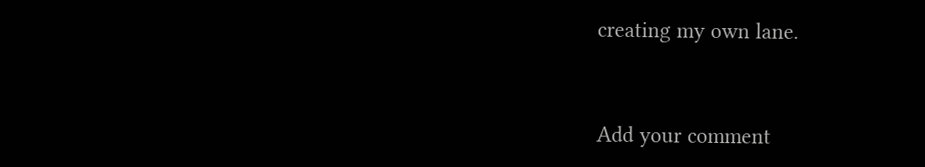creating my own lane.


Add your comment